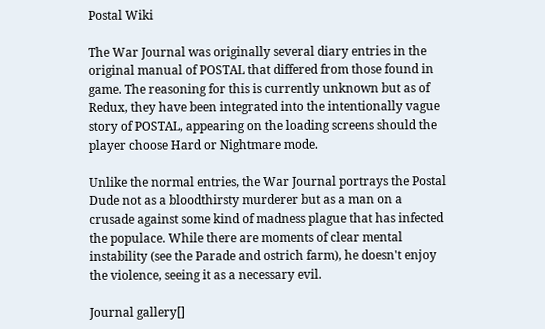Postal Wiki

The War Journal was originally several diary entries in the original manual of POSTAL that differed from those found in game. The reasoning for this is currently unknown but as of Redux, they have been integrated into the intentionally vague story of POSTAL, appearing on the loading screens should the player choose Hard or Nightmare mode.

Unlike the normal entries, the War Journal portrays the Postal Dude not as a bloodthirsty murderer but as a man on a crusade against some kind of madness plague that has infected the populace. While there are moments of clear mental instability (see the Parade and ostrich farm), he doesn't enjoy the violence, seeing it as a necessary evil.

Journal gallery[]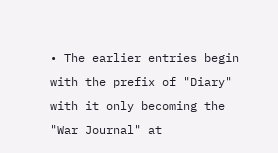• The earlier entries begin with the prefix of "Diary" with it only becoming the "War Journal" at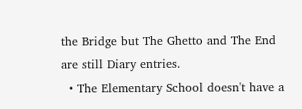the Bridge but The Ghetto and The End are still Diary entries.
  • The Elementary School doesn't have a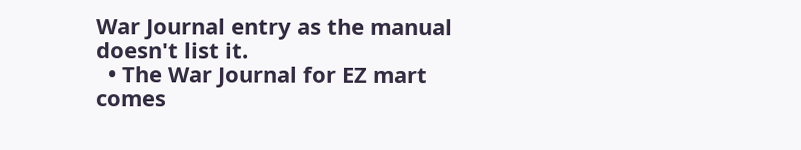War Journal entry as the manual doesn't list it.
  • The War Journal for EZ mart comes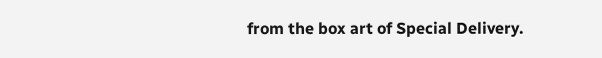from the box art of Special Delivery.